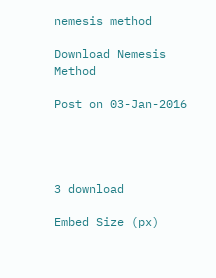nemesis method

Download Nemesis Method

Post on 03-Jan-2016




3 download

Embed Size (px)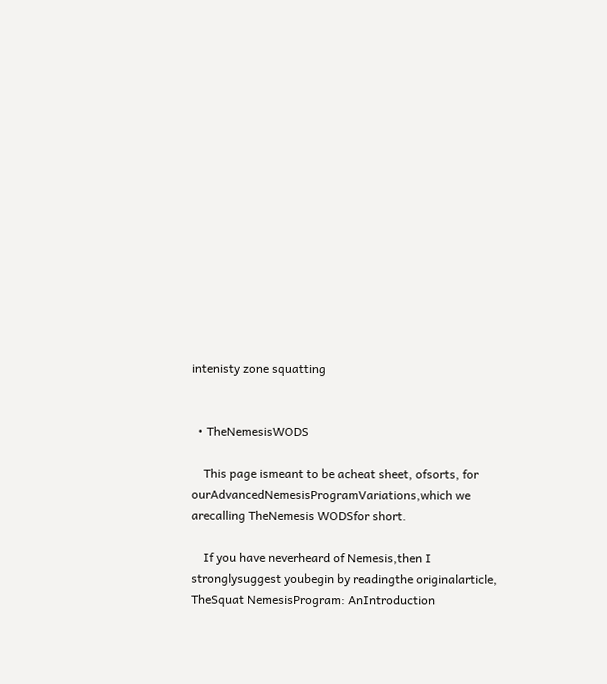intenisty zone squatting


  • TheNemesisWODS

    This page ismeant to be acheat sheet, ofsorts, for ourAdvancedNemesisProgramVariations,which we arecalling TheNemesis WODSfor short.

    If you have neverheard of Nemesis,then I stronglysuggest youbegin by readingthe originalarticle, TheSquat NemesisProgram: AnIntroduction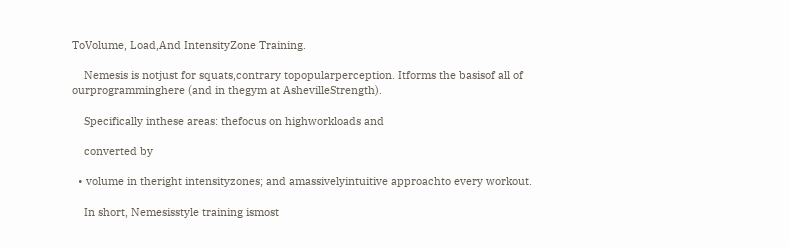ToVolume, Load,And IntensityZone Training.

    Nemesis is notjust for squats,contrary topopularperception. Itforms the basisof all of ourprogramminghere (and in thegym at AshevilleStrength).

    Specifically inthese areas: thefocus on highworkloads and

    converted by

  • volume in theright intensityzones; and amassivelyintuitive approachto every workout.

    In short, Nemesisstyle training ismost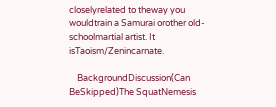closelyrelated to theway you wouldtrain a Samurai orother old-schoolmartial artist. It isTaoism/Zenincarnate.

    BackgroundDiscussion(Can BeSkipped)The SquatNemesis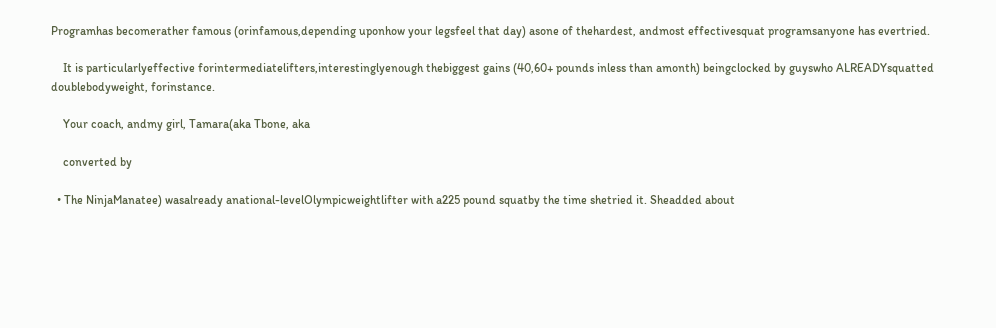Programhas becomerather famous (orinfamous,depending uponhow your legsfeel that day) asone of thehardest, andmost effectivesquat programsanyone has evertried.

    It is particularlyeffective forintermediatelifters,interestinglyenough thebiggest gains (40,60+ pounds inless than amonth) beingclocked by guyswho ALREADYsquatted doublebodyweight, forinstance.

    Your coach, andmy girl, Tamara(aka Tbone, aka

    converted by

  • The NinjaManatee) wasalready anational-levelOlympicweightlifter with a225 pound squatby the time shetried it. Sheadded about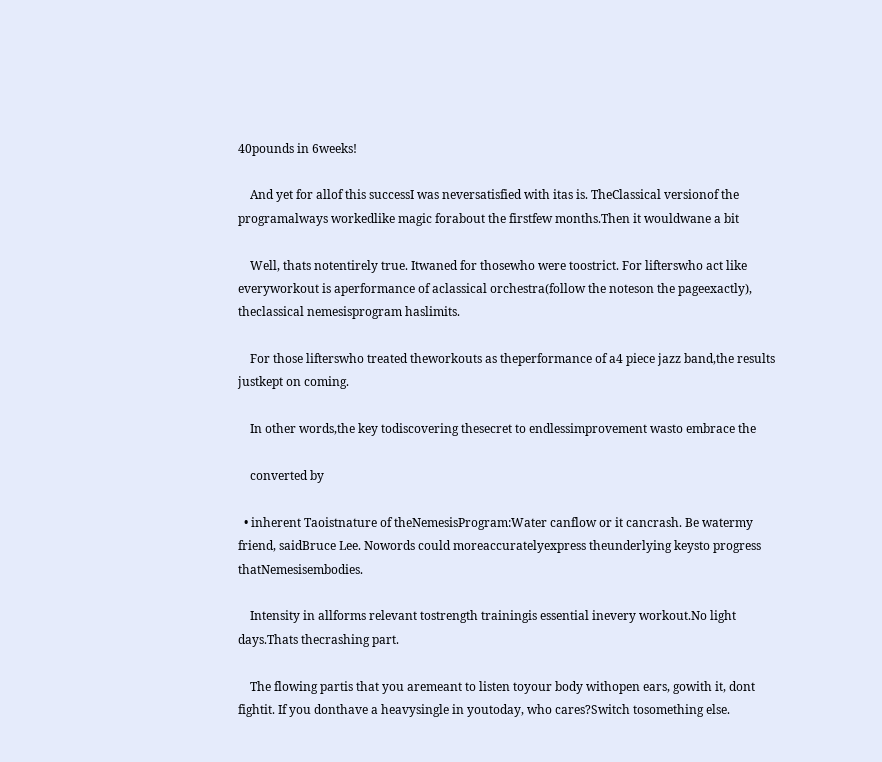40pounds in 6weeks!

    And yet for allof this successI was neversatisfied with itas is. TheClassical versionof the programalways workedlike magic forabout the firstfew months.Then it wouldwane a bit

    Well, thats notentirely true. Itwaned for thosewho were toostrict. For lifterswho act like everyworkout is aperformance of aclassical orchestra(follow the noteson the pageexactly), theclassical nemesisprogram haslimits.

    For those lifterswho treated theworkouts as theperformance of a4 piece jazz band,the results justkept on coming.

    In other words,the key todiscovering thesecret to endlessimprovement wasto embrace the

    converted by

  • inherent Taoistnature of theNemesisProgram:Water canflow or it cancrash. Be watermy friend, saidBruce Lee. Nowords could moreaccuratelyexpress theunderlying keysto progress thatNemesisembodies.

    Intensity in allforms relevant tostrength trainingis essential inevery workout.No light days.Thats thecrashing part.

    The flowing partis that you aremeant to listen toyour body withopen ears, gowith it, dont fightit. If you donthave a heavysingle in youtoday, who cares?Switch tosomething else.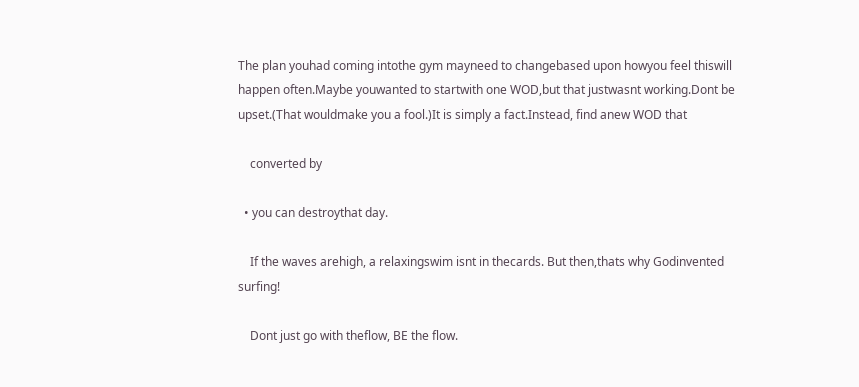The plan youhad coming intothe gym mayneed to changebased upon howyou feel thiswill happen often.Maybe youwanted to startwith one WOD,but that justwasnt working.Dont be upset.(That wouldmake you a fool.)It is simply a fact.Instead, find anew WOD that

    converted by

  • you can destroythat day.

    If the waves arehigh, a relaxingswim isnt in thecards. But then,thats why Godinvented surfing!

    Dont just go with theflow, BE the flow.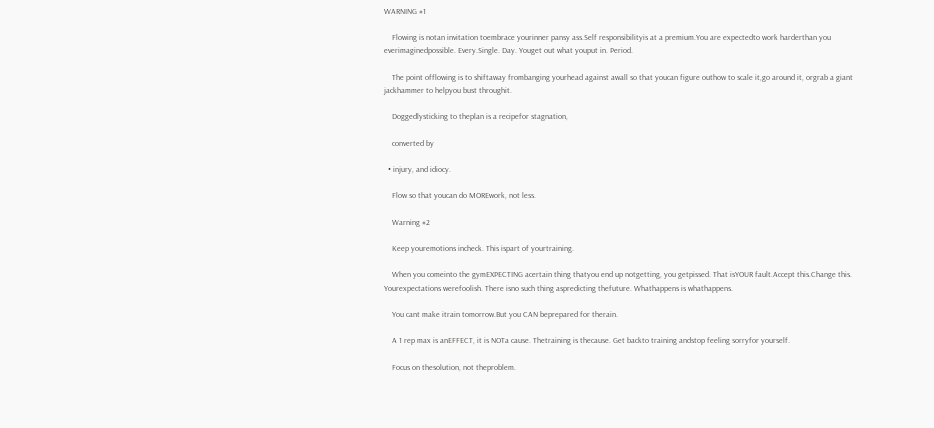WARNING #1

    Flowing is notan invitation toembrace yourinner pansy ass.Self responsibilityis at a premium.You are expectedto work harderthan you everimaginedpossible. Every.Single. Day. Youget out what youput in. Period.

    The point offlowing is to shiftaway frombanging yourhead against awall so that youcan figure outhow to scale it,go around it, orgrab a giant jackhammer to helpyou bust throughit.

    Doggedlysticking to theplan is a recipefor stagnation,

    converted by

  • injury, and idiocy.

    Flow so that youcan do MOREwork, not less.

    Warning #2

    Keep youremotions incheck. This ispart of yourtraining.

    When you comeinto the gymEXPECTING acertain thing thatyou end up notgetting, you getpissed. That isYOUR fault.Accept this.Change this. Yourexpectations werefoolish. There isno such thing aspredicting thefuture. Whathappens is whathappens.

    You cant make itrain tomorrow.But you CAN beprepared for therain.

    A 1 rep max is anEFFECT, it is NOTa cause. Thetraining is thecause. Get backto training andstop feeling sorryfor yourself.

    Focus on thesolution, not theproblem.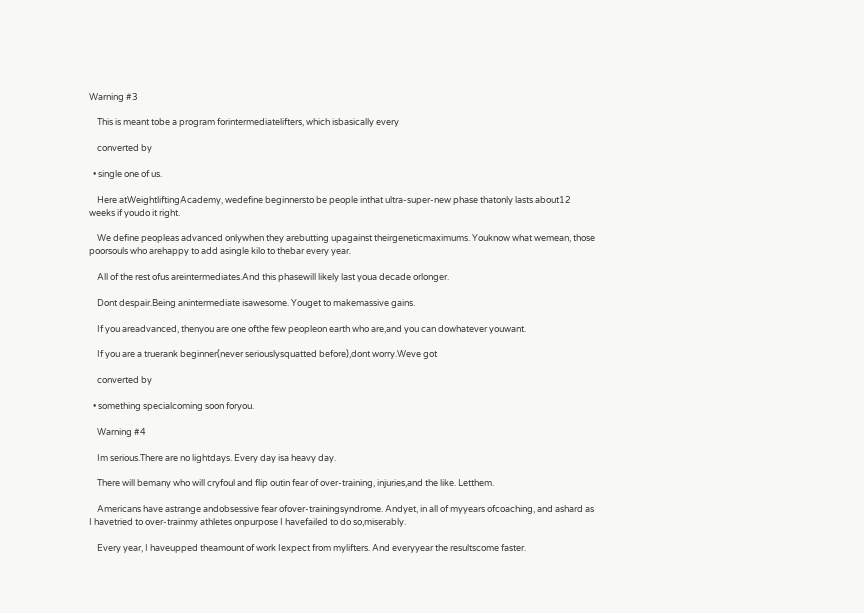Warning #3

    This is meant tobe a program forintermediatelifters, which isbasically every

    converted by

  • single one of us.

    Here atWeightliftingAcademy, wedefine beginnersto be people inthat ultra-super-new phase thatonly lasts about12 weeks if youdo it right.

    We define peopleas advanced onlywhen they arebutting upagainst theirgeneticmaximums. Youknow what wemean, those poorsouls who arehappy to add asingle kilo to thebar every year.

    All of the rest ofus areintermediates.And this phasewill likely last youa decade orlonger.

    Dont despair.Being anintermediate isawesome. Youget to makemassive gains.

    If you areadvanced, thenyou are one ofthe few peopleon earth who are,and you can dowhatever youwant.

    If you are a truerank beginner(never seriouslysquatted before),dont worry.Weve got

    converted by

  • something specialcoming soon foryou.

    Warning #4

    Im serious.There are no lightdays. Every day isa heavy day.

    There will bemany who will cryfoul and flip outin fear of over-training, injuries,and the like. Letthem.

    Americans have astrange andobsessive fear ofover-trainingsyndrome. Andyet, in all of myyears ofcoaching, and ashard as I havetried to over-trainmy athletes onpurpose I havefailed to do so,miserably.

    Every year, I haveupped theamount of work Iexpect from mylifters. And everyyear the resultscome faster.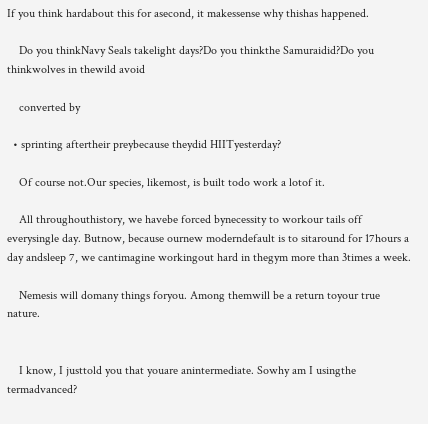If you think hardabout this for asecond, it makessense why thishas happened.

    Do you thinkNavy Seals takelight days?Do you thinkthe Samuraidid?Do you thinkwolves in thewild avoid

    converted by

  • sprinting aftertheir preybecause theydid HIITyesterday?

    Of course not.Our species, likemost, is built todo work a lotof it.

    All throughouthistory, we havebe forced bynecessity to workour tails off everysingle day. Butnow, because ournew moderndefault is to sitaround for 17hours a day andsleep 7, we cantimagine workingout hard in thegym more than 3times a week.

    Nemesis will domany things foryou. Among themwill be a return toyour true nature.


    I know, I justtold you that youare anintermediate. Sowhy am I usingthe termadvanced?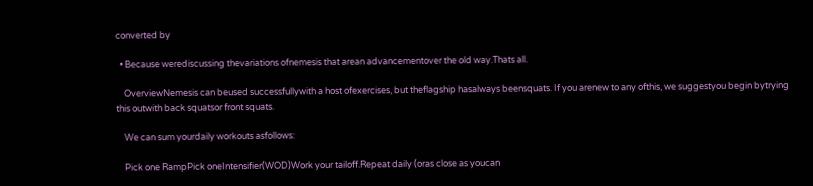converted by

  • Because werediscussing thevariations ofnemesis that arean advancementover the old way.Thats all.

    OverviewNemesis can beused successfullywith a host ofexercises, but theflagship hasalways beensquats. If you arenew to any ofthis, we suggestyou begin bytrying this outwith back squatsor front squats.

    We can sum yourdaily workouts asfollows:

    Pick one RampPick oneIntensifier(WOD)Work your tailoff.Repeat daily (oras close as youcan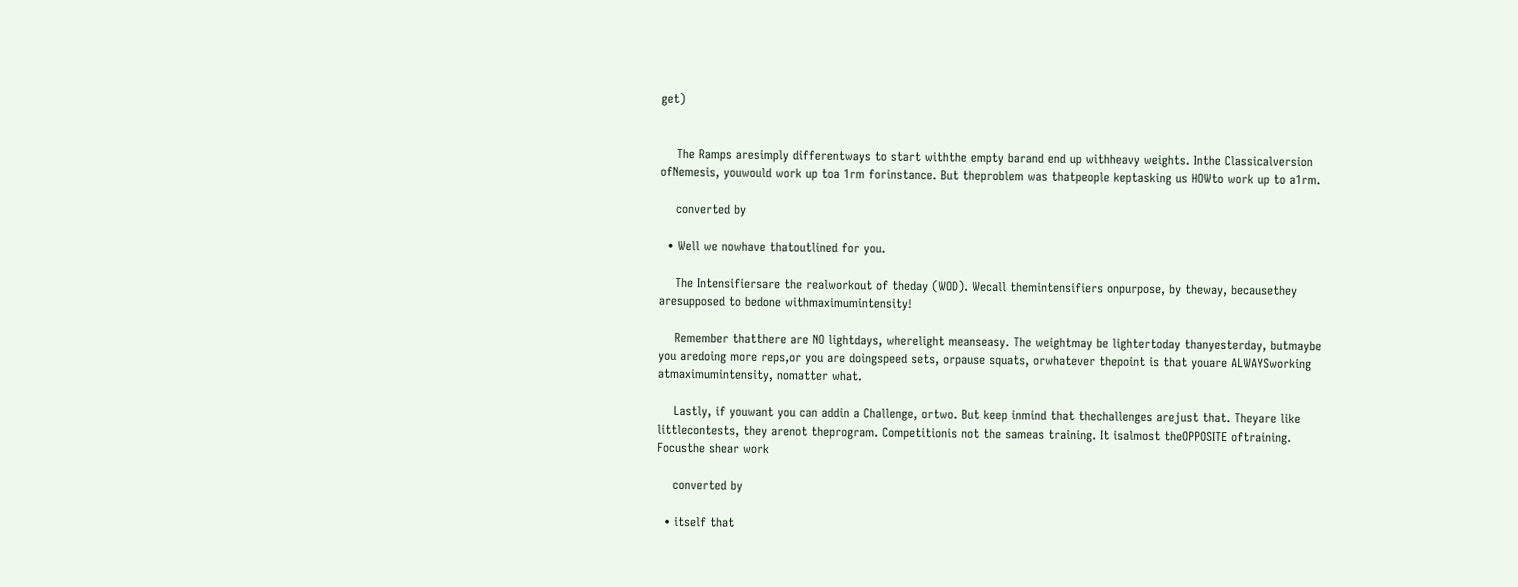get)


    The Ramps aresimply differentways to start withthe empty barand end up withheavy weights. Inthe Classicalversion ofNemesis, youwould work up toa 1rm forinstance. But theproblem was thatpeople keptasking us HOWto work up to a1rm.

    converted by

  • Well we nowhave thatoutlined for you.

    The Intensifiersare the realworkout of theday (WOD). Wecall themintensifiers onpurpose, by theway, becausethey aresupposed to bedone withmaximumintensity!

    Remember thatthere are NO lightdays, wherelight meanseasy. The weightmay be lightertoday thanyesterday, butmaybe you aredoing more reps,or you are doingspeed sets, orpause squats, orwhatever thepoint is that youare ALWAYSworking atmaximumintensity, nomatter what.

    Lastly, if youwant you can addin a Challenge, ortwo. But keep inmind that thechallenges arejust that. Theyare like littlecontests, they arenot theprogram. Competitionis not the sameas training. It isalmost theOPPOSITE oftraining. Focusthe shear work

    converted by

  • itself that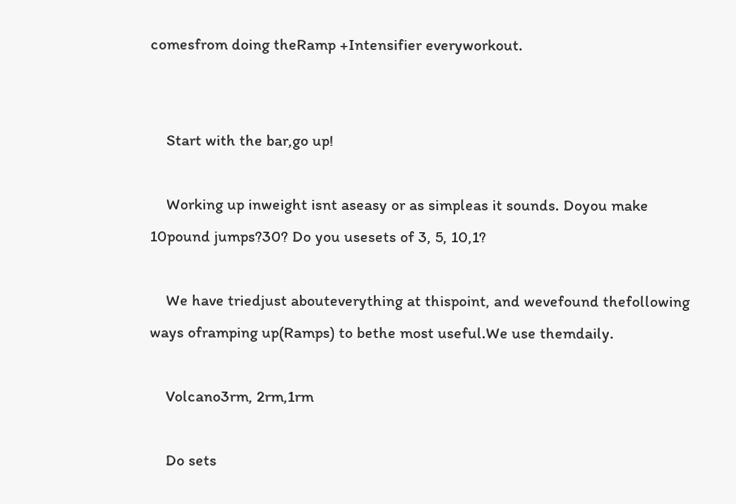comesfrom doing theRamp +Intensifier everyworkout.


    Start with the bar,go up!

    Working up inweight isnt aseasy or as simpleas it sounds. Doyou make 10pound jumps?30? Do you usesets of 3, 5, 10,1?

    We have triedjust abouteverything at thispoint, and wevefound thefollowing ways oframping up(Ramps) to bethe most useful.We use themdaily.

    Volcano3rm, 2rm,1rm

    Do sets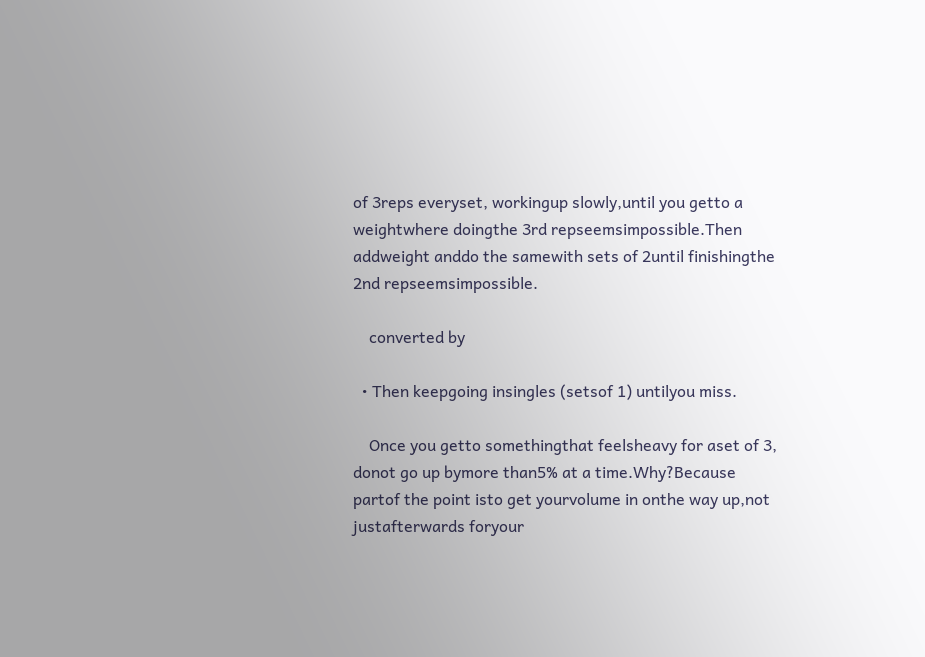of 3reps everyset, workingup slowly,until you getto a weightwhere doingthe 3rd repseemsimpossible.Then addweight anddo the samewith sets of 2until finishingthe 2nd repseemsimpossible.

    converted by

  • Then keepgoing insingles (setsof 1) untilyou miss.

    Once you getto somethingthat feelsheavy for aset of 3, donot go up bymore than5% at a time.Why?Because partof the point isto get yourvolume in onthe way up,not justafterwards foryour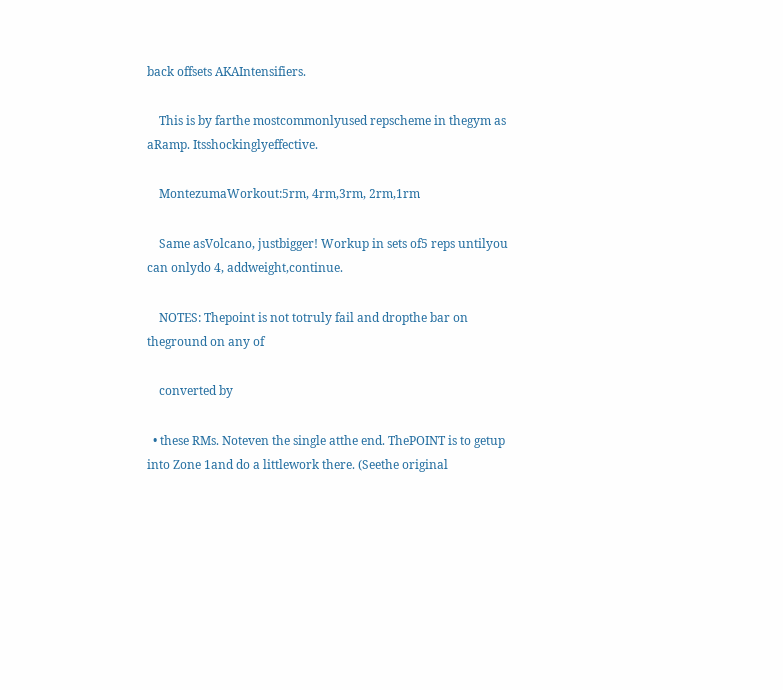back offsets AKAIntensifiers.

    This is by farthe mostcommonlyused repscheme in thegym as aRamp. Itsshockinglyeffective.

    MontezumaWorkout:5rm, 4rm,3rm, 2rm,1rm

    Same asVolcano, justbigger! Workup in sets of5 reps untilyou can onlydo 4, addweight,continue.

    NOTES: Thepoint is not totruly fail and dropthe bar on theground on any of

    converted by

  • these RMs. Noteven the single atthe end. ThePOINT is to getup into Zone 1and do a littlework there. (Seethe original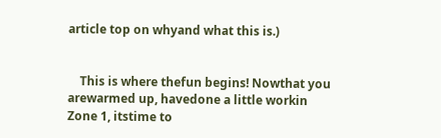article top on whyand what this is.)


    This is where thefun begins! Nowthat you arewarmed up, havedone a little workin Zone 1, itstime to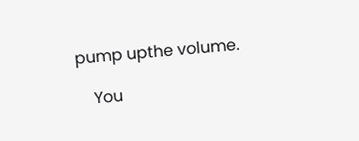pump upthe volume.

    You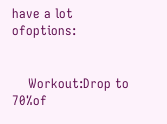have a lot ofoptions:


    Workout:Drop to 70%of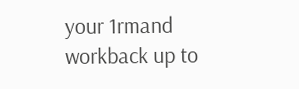your 1rmand workback up to